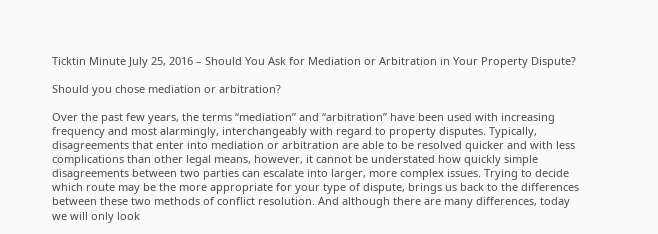Ticktin Minute July 25, 2016 – Should You Ask for Mediation or Arbitration in Your Property Dispute?

Should you chose mediation or arbitration?

Over the past few years, the terms “mediation” and “arbitration” have been used with increasing frequency and most alarmingly, interchangeably with regard to property disputes. Typically, disagreements that enter into mediation or arbitration are able to be resolved quicker and with less complications than other legal means, however, it cannot be understated how quickly simple disagreements between two parties can escalate into larger, more complex issues. Trying to decide which route may be the more appropriate for your type of dispute, brings us back to the differences between these two methods of conflict resolution. And although there are many differences, today we will only look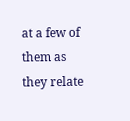at a few of them as they relate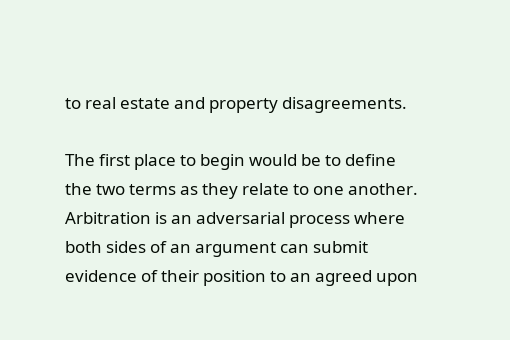to real estate and property disagreements.

The first place to begin would be to define the two terms as they relate to one another. Arbitration is an adversarial process where both sides of an argument can submit evidence of their position to an agreed upon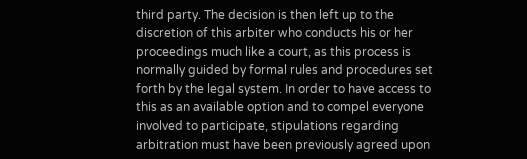third party. The decision is then left up to the discretion of this arbiter who conducts his or her proceedings much like a court, as this process is normally guided by formal rules and procedures set forth by the legal system. In order to have access to this as an available option and to compel everyone involved to participate, stipulations regarding arbitration must have been previously agreed upon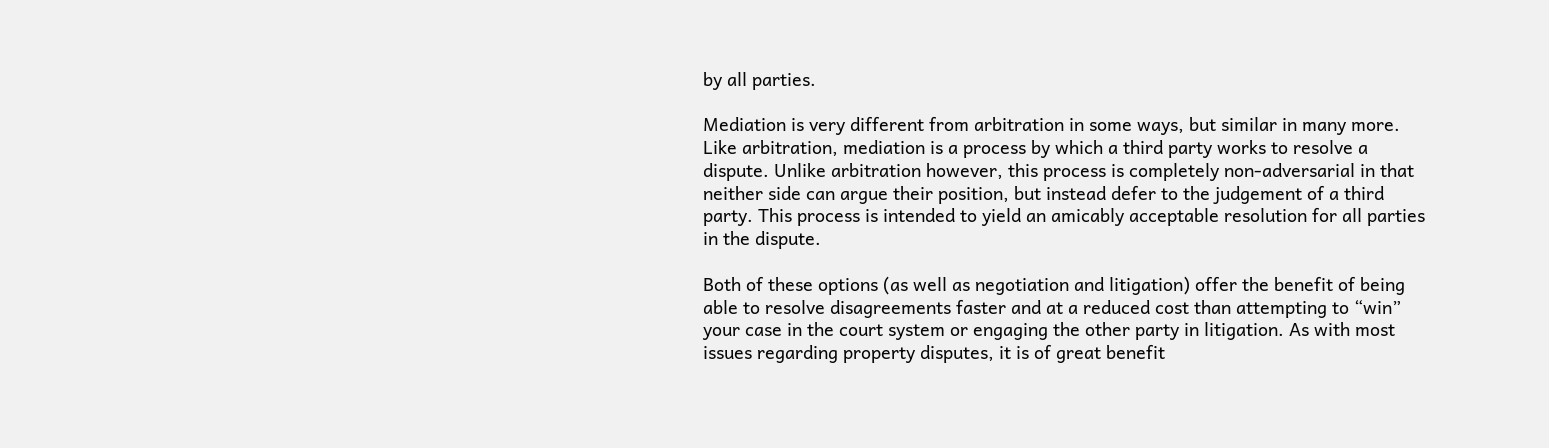by all parties.

Mediation is very different from arbitration in some ways, but similar in many more. Like arbitration, mediation is a process by which a third party works to resolve a dispute. Unlike arbitration however, this process is completely non-adversarial in that neither side can argue their position, but instead defer to the judgement of a third party. This process is intended to yield an amicably acceptable resolution for all parties in the dispute.

Both of these options (as well as negotiation and litigation) offer the benefit of being able to resolve disagreements faster and at a reduced cost than attempting to “win” your case in the court system or engaging the other party in litigation. As with most issues regarding property disputes, it is of great benefit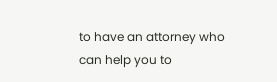to have an attorney who can help you to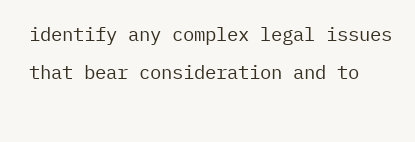identify any complex legal issues that bear consideration and to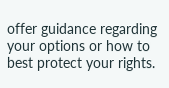offer guidance regarding your options or how to best protect your rights.